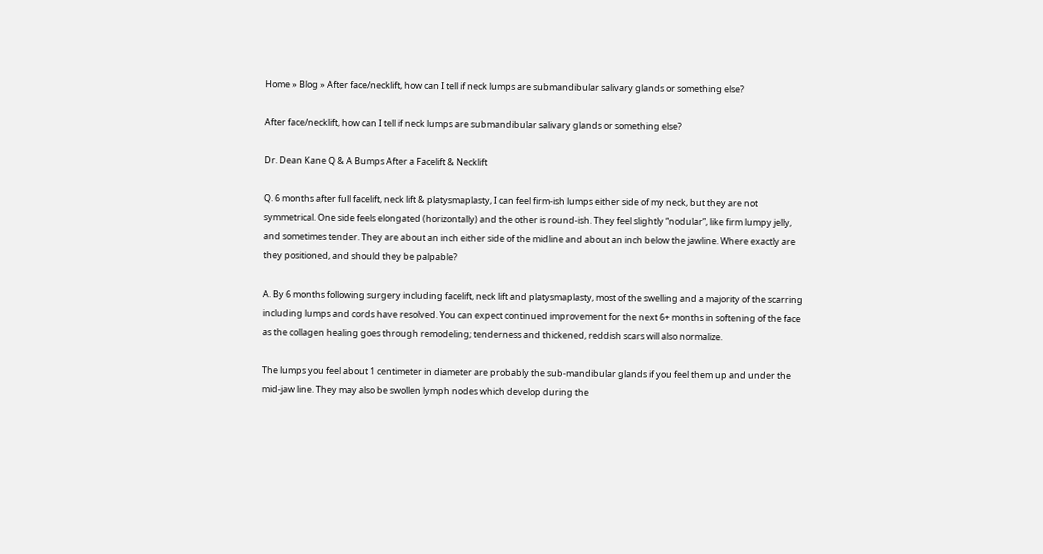Home » Blog » After face/necklift, how can I tell if neck lumps are submandibular salivary glands or something else?

After face/necklift, how can I tell if neck lumps are submandibular salivary glands or something else?

Dr. Dean Kane Q & A Bumps After a Facelift & Necklift

Q. 6 months after full facelift, neck lift & platysmaplasty, I can feel firm-ish lumps either side of my neck, but they are not symmetrical. One side feels elongated (horizontally) and the other is round-ish. They feel slightly “nodular”, like firm lumpy jelly, and sometimes tender. They are about an inch either side of the midline and about an inch below the jawline. Where exactly are they positioned, and should they be palpable?

A. By 6 months following surgery including facelift, neck lift and platysmaplasty, most of the swelling and a majority of the scarring including lumps and cords have resolved. You can expect continued improvement for the next 6+ months in softening of the face as the collagen healing goes through remodeling; tenderness and thickened, reddish scars will also normalize.

The lumps you feel about 1 centimeter in diameter are probably the sub-mandibular glands if you feel them up and under the mid-jaw line. They may also be swollen lymph nodes which develop during the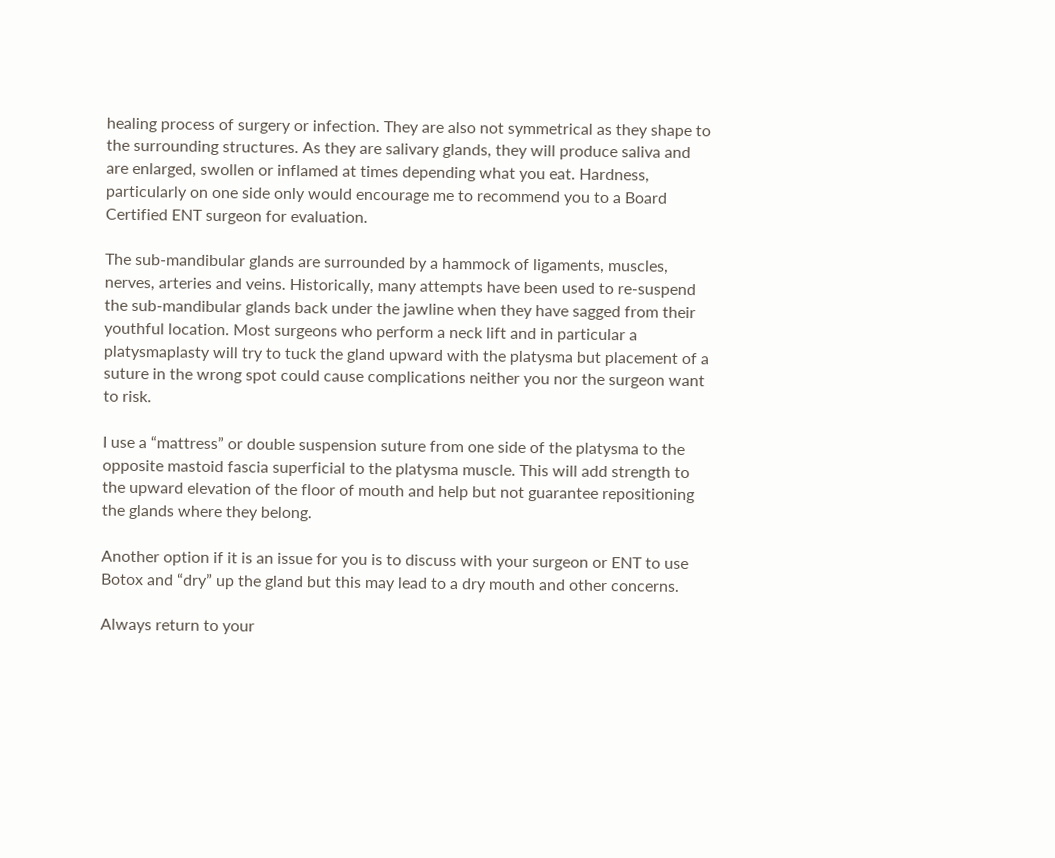healing process of surgery or infection. They are also not symmetrical as they shape to the surrounding structures. As they are salivary glands, they will produce saliva and are enlarged, swollen or inflamed at times depending what you eat. Hardness, particularly on one side only would encourage me to recommend you to a Board Certified ENT surgeon for evaluation.

The sub-mandibular glands are surrounded by a hammock of ligaments, muscles, nerves, arteries and veins. Historically, many attempts have been used to re-suspend the sub-mandibular glands back under the jawline when they have sagged from their youthful location. Most surgeons who perform a neck lift and in particular a platysmaplasty will try to tuck the gland upward with the platysma but placement of a suture in the wrong spot could cause complications neither you nor the surgeon want to risk.

I use a “mattress” or double suspension suture from one side of the platysma to the opposite mastoid fascia superficial to the platysma muscle. This will add strength to the upward elevation of the floor of mouth and help but not guarantee repositioning the glands where they belong.

Another option if it is an issue for you is to discuss with your surgeon or ENT to use Botox and “dry” up the gland but this may lead to a dry mouth and other concerns.

Always return to your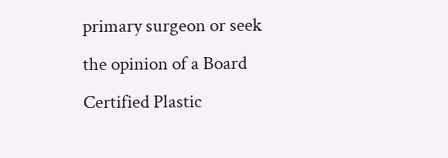primary surgeon or seek the opinion of a Board Certified Plastic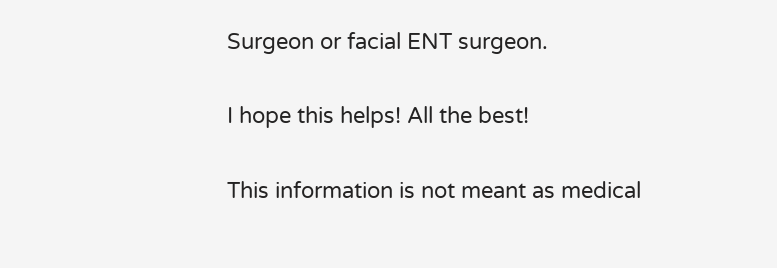Surgeon or facial ENT surgeon.

I hope this helps! All the best!

This information is not meant as medical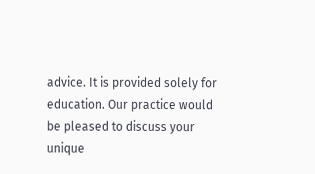advice. It is provided solely for education. Our practice would be pleased to discuss your unique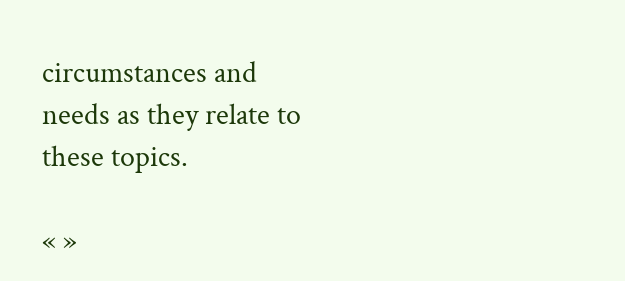circumstances and needs as they relate to these topics.

« »